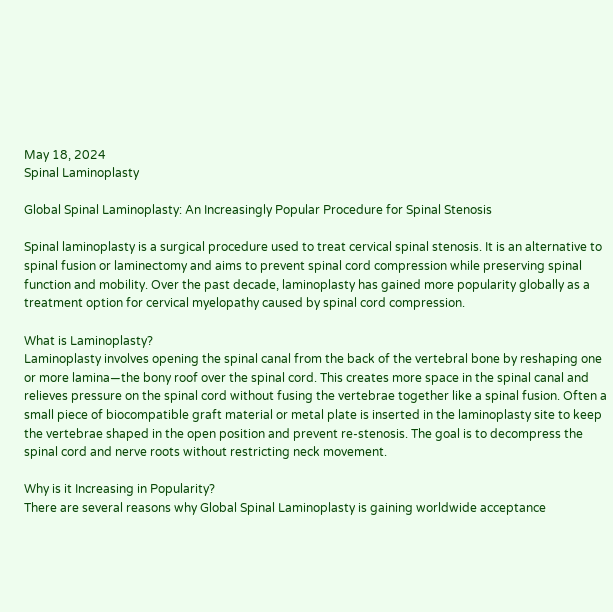May 18, 2024
Spinal Laminoplasty

Global Spinal Laminoplasty: An Increasingly Popular Procedure for Spinal Stenosis

Spinal laminoplasty is a surgical procedure used to treat cervical spinal stenosis. It is an alternative to spinal fusion or laminectomy and aims to prevent spinal cord compression while preserving spinal function and mobility. Over the past decade, laminoplasty has gained more popularity globally as a treatment option for cervical myelopathy caused by spinal cord compression.

What is Laminoplasty?
Laminoplasty involves opening the spinal canal from the back of the vertebral bone by reshaping one or more lamina—the bony roof over the spinal cord. This creates more space in the spinal canal and relieves pressure on the spinal cord without fusing the vertebrae together like a spinal fusion. Often a small piece of biocompatible graft material or metal plate is inserted in the laminoplasty site to keep the vertebrae shaped in the open position and prevent re-stenosis. The goal is to decompress the spinal cord and nerve roots without restricting neck movement.

Why is it Increasing in Popularity?
There are several reasons why Global Spinal Laminoplasty is gaining worldwide acceptance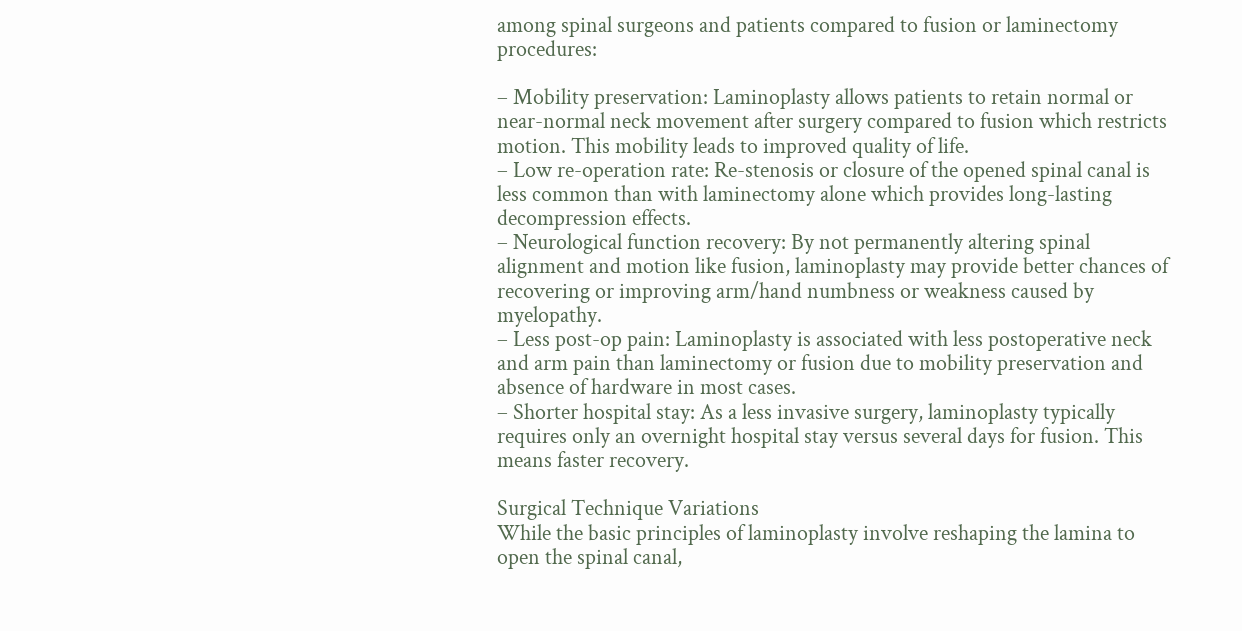among spinal surgeons and patients compared to fusion or laminectomy procedures:

– Mobility preservation: Laminoplasty allows patients to retain normal or near-normal neck movement after surgery compared to fusion which restricts motion. This mobility leads to improved quality of life.
– Low re-operation rate: Re-stenosis or closure of the opened spinal canal is less common than with laminectomy alone which provides long-lasting decompression effects.
– Neurological function recovery: By not permanently altering spinal alignment and motion like fusion, laminoplasty may provide better chances of recovering or improving arm/hand numbness or weakness caused by myelopathy.
– Less post-op pain: Laminoplasty is associated with less postoperative neck and arm pain than laminectomy or fusion due to mobility preservation and absence of hardware in most cases.
– Shorter hospital stay: As a less invasive surgery, laminoplasty typically requires only an overnight hospital stay versus several days for fusion. This means faster recovery.

Surgical Technique Variations
While the basic principles of laminoplasty involve reshaping the lamina to open the spinal canal,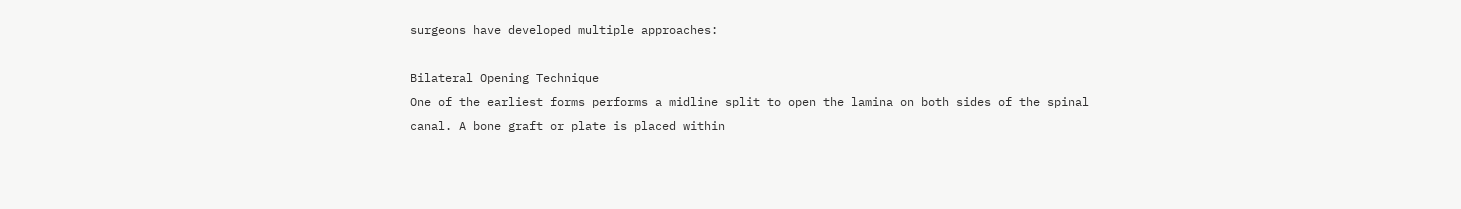surgeons have developed multiple approaches:

Bilateral Opening Technique
One of the earliest forms performs a midline split to open the lamina on both sides of the spinal canal. A bone graft or plate is placed within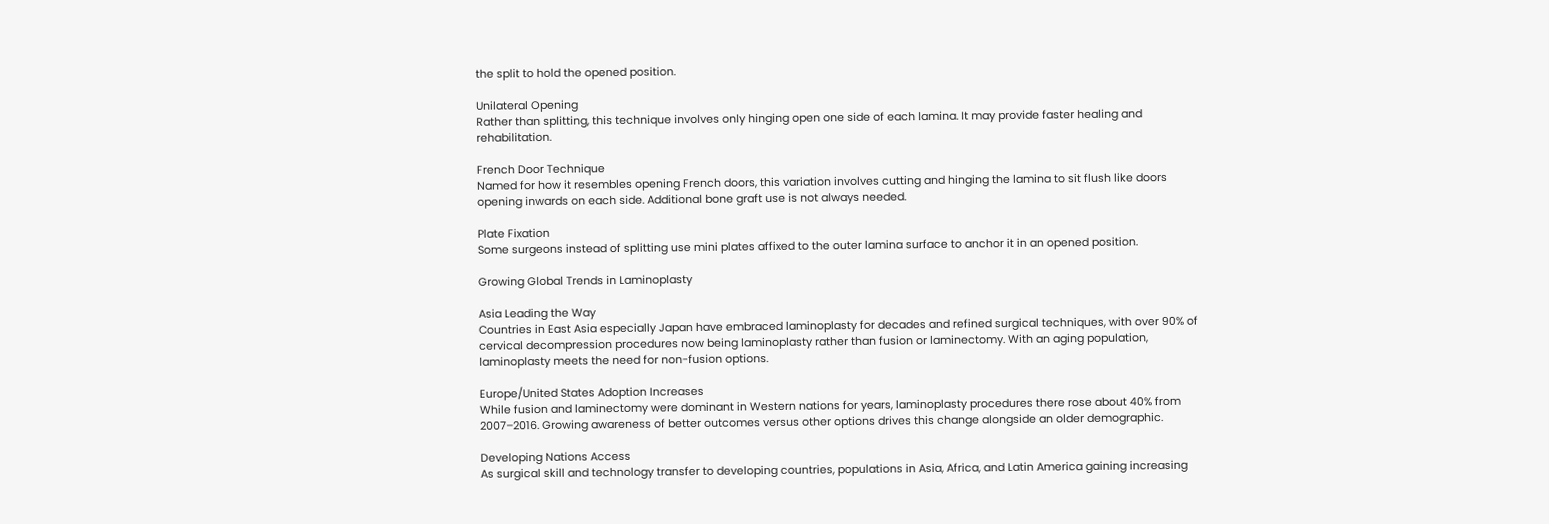the split to hold the opened position.

Unilateral Opening
Rather than splitting, this technique involves only hinging open one side of each lamina. It may provide faster healing and rehabilitation.

French Door Technique
Named for how it resembles opening French doors, this variation involves cutting and hinging the lamina to sit flush like doors opening inwards on each side. Additional bone graft use is not always needed.

Plate Fixation
Some surgeons instead of splitting use mini plates affixed to the outer lamina surface to anchor it in an opened position.

Growing Global Trends in Laminoplasty

Asia Leading the Way
Countries in East Asia especially Japan have embraced laminoplasty for decades and refined surgical techniques, with over 90% of cervical decompression procedures now being laminoplasty rather than fusion or laminectomy. With an aging population, laminoplasty meets the need for non-fusion options.

Europe/United States Adoption Increases
While fusion and laminectomy were dominant in Western nations for years, laminoplasty procedures there rose about 40% from 2007–2016. Growing awareness of better outcomes versus other options drives this change alongside an older demographic.

Developing Nations Access
As surgical skill and technology transfer to developing countries, populations in Asia, Africa, and Latin America gaining increasing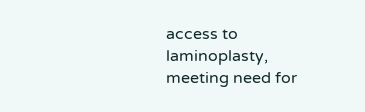access to laminoplasty, meeting need for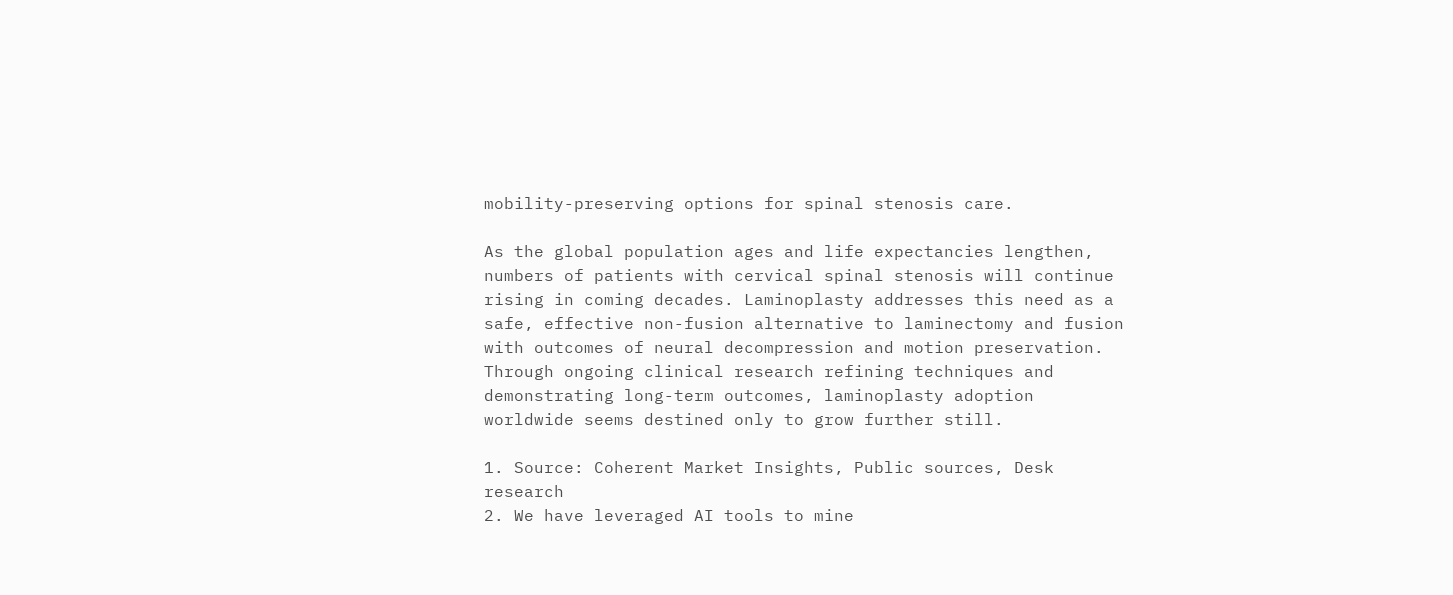mobility-preserving options for spinal stenosis care.

As the global population ages and life expectancies lengthen, numbers of patients with cervical spinal stenosis will continue rising in coming decades. Laminoplasty addresses this need as a safe, effective non-fusion alternative to laminectomy and fusion with outcomes of neural decompression and motion preservation. Through ongoing clinical research refining techniques and demonstrating long-term outcomes, laminoplasty adoption worldwide seems destined only to grow further still.

1. Source: Coherent Market Insights, Public sources, Desk research
2. We have leveraged AI tools to mine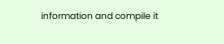information and compile it